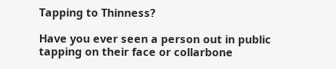Tapping to Thinness?

Have you ever seen a person out in public tapping on their face or collarbone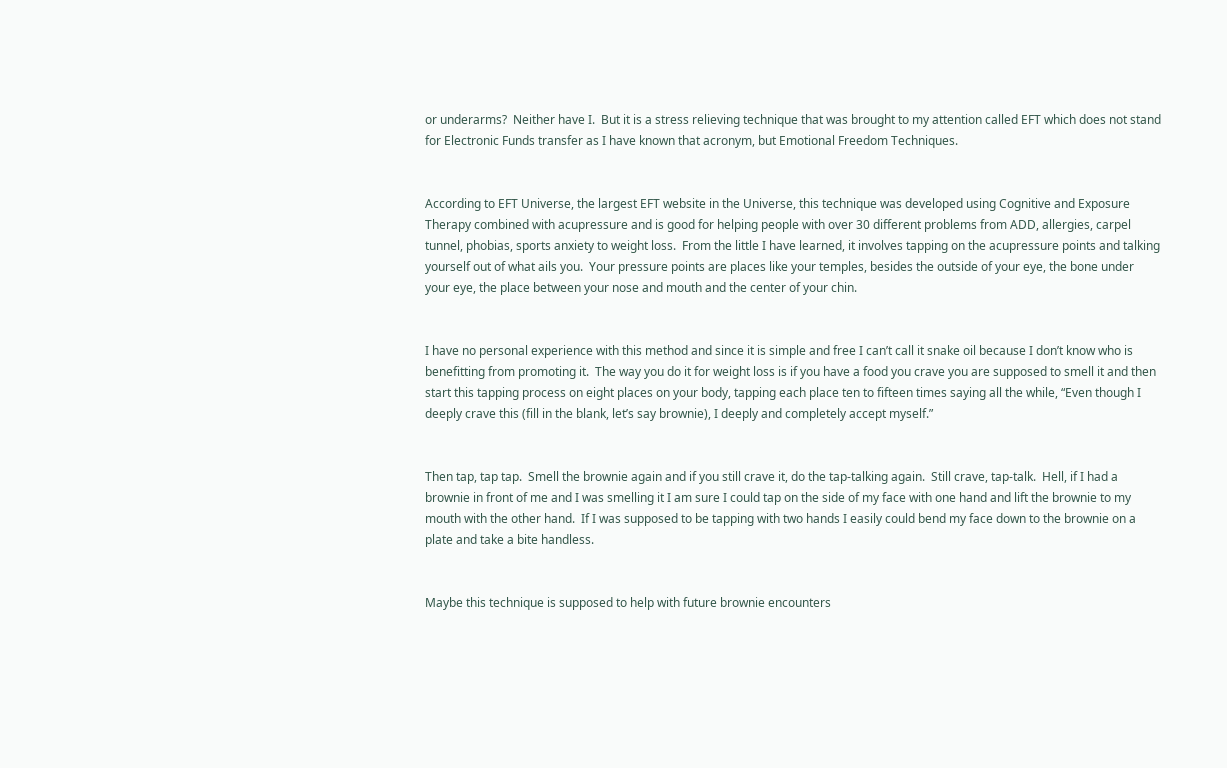or underarms?  Neither have I.  But it is a stress relieving technique that was brought to my attention called EFT which does not stand for Electronic Funds transfer as I have known that acronym, but Emotional Freedom Techniques.


According to EFT Universe, the largest EFT website in the Universe, this technique was developed using Cognitive and Exposure Therapy combined with acupressure and is good for helping people with over 30 different problems from ADD, allergies, carpel tunnel, phobias, sports anxiety to weight loss.  From the little I have learned, it involves tapping on the acupressure points and talking yourself out of what ails you.  Your pressure points are places like your temples, besides the outside of your eye, the bone under your eye, the place between your nose and mouth and the center of your chin.


I have no personal experience with this method and since it is simple and free I can’t call it snake oil because I don’t know who is benefitting from promoting it.  The way you do it for weight loss is if you have a food you crave you are supposed to smell it and then start this tapping process on eight places on your body, tapping each place ten to fifteen times saying all the while, “Even though I deeply crave this (fill in the blank, let’s say brownie), I deeply and completely accept myself.”


Then tap, tap tap.  Smell the brownie again and if you still crave it, do the tap-talking again.  Still crave, tap-talk.  Hell, if I had a brownie in front of me and I was smelling it I am sure I could tap on the side of my face with one hand and lift the brownie to my mouth with the other hand.  If I was supposed to be tapping with two hands I easily could bend my face down to the brownie on a plate and take a bite handless.


Maybe this technique is supposed to help with future brownie encounters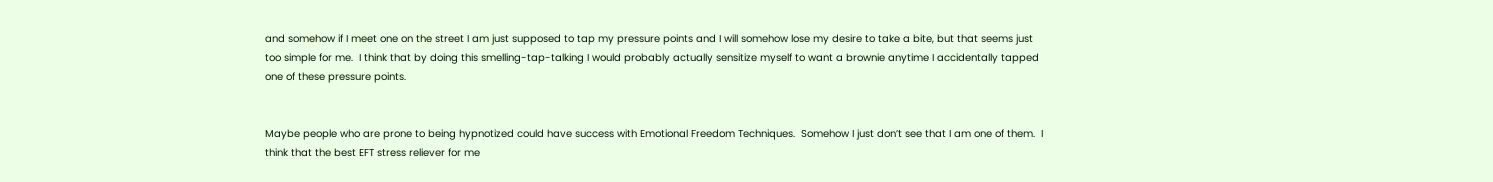and somehow if I meet one on the street I am just supposed to tap my pressure points and I will somehow lose my desire to take a bite, but that seems just too simple for me.  I think that by doing this smelling-tap-talking I would probably actually sensitize myself to want a brownie anytime I accidentally tapped one of these pressure points.


Maybe people who are prone to being hypnotized could have success with Emotional Freedom Techniques.  Somehow I just don’t see that I am one of them.  I think that the best EFT stress reliever for me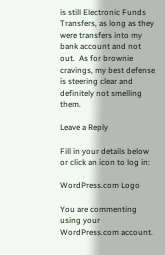is still Electronic Funds Transfers, as long as they were transfers into my bank account and not out.  As for brownie cravings, my best defense is steering clear and definitely not smelling them.

Leave a Reply

Fill in your details below or click an icon to log in:

WordPress.com Logo

You are commenting using your WordPress.com account.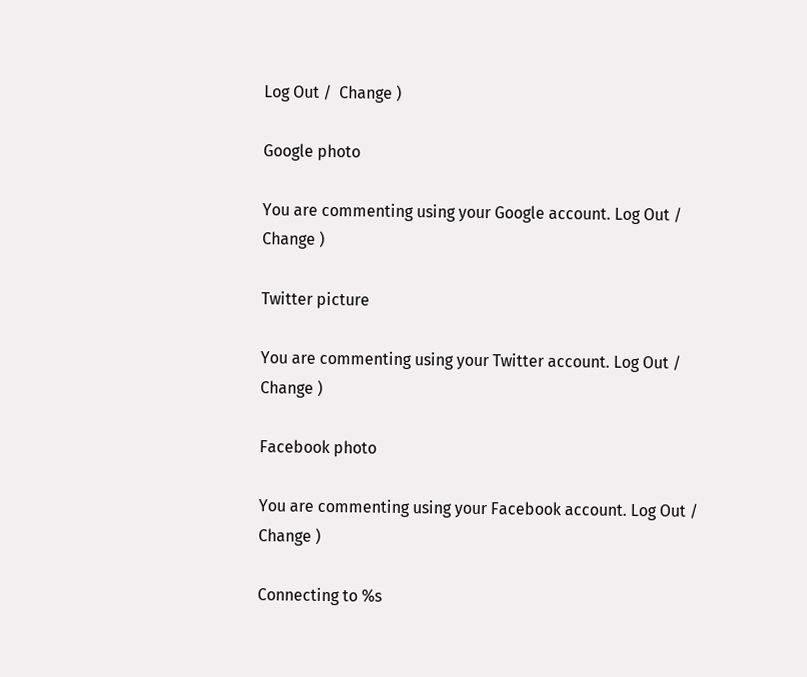Log Out /  Change )

Google photo

You are commenting using your Google account. Log Out /  Change )

Twitter picture

You are commenting using your Twitter account. Log Out /  Change )

Facebook photo

You are commenting using your Facebook account. Log Out /  Change )

Connecting to %s